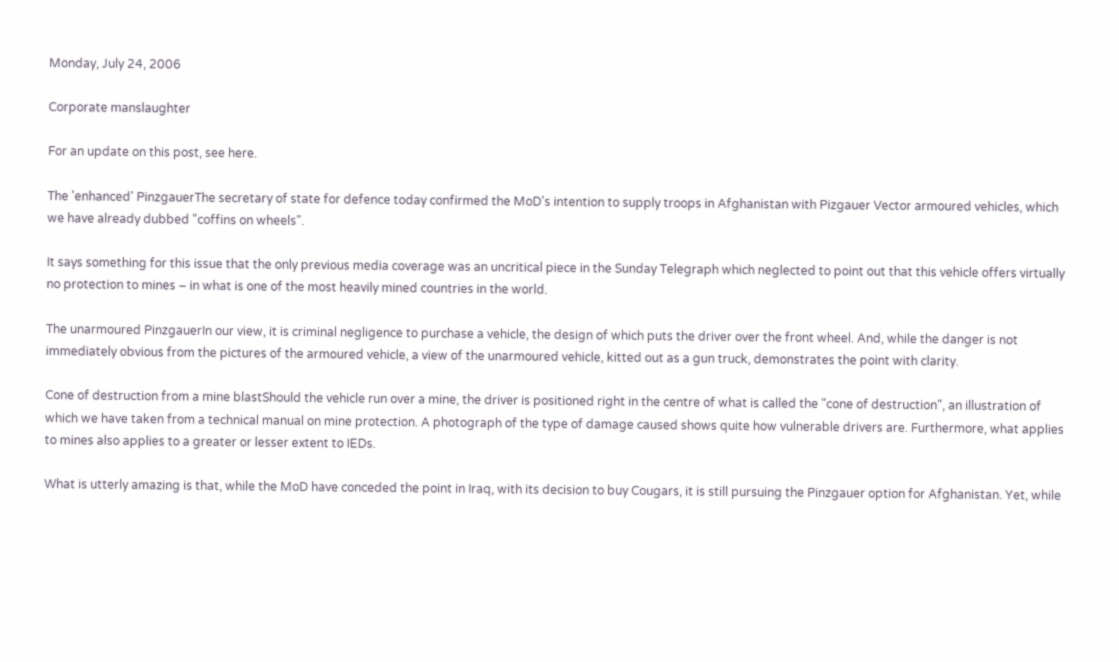Monday, July 24, 2006

Corporate manslaughter

For an update on this post, see here.

The 'enhanced' PinzgauerThe secretary of state for defence today confirmed the MoD's intention to supply troops in Afghanistan with Pizgauer Vector armoured vehicles, which we have already dubbed "coffins on wheels".

It says something for this issue that the only previous media coverage was an uncritical piece in the Sunday Telegraph which neglected to point out that this vehicle offers virtually no protection to mines – in what is one of the most heavily mined countries in the world.

The unarmoured PinzgauerIn our view, it is criminal negligence to purchase a vehicle, the design of which puts the driver over the front wheel. And, while the danger is not immediately obvious from the pictures of the armoured vehicle, a view of the unarmoured vehicle, kitted out as a gun truck, demonstrates the point with clarity.

Cone of destruction from a mine blastShould the vehicle run over a mine, the driver is positioned right in the centre of what is called the "cone of destruction", an illustration of which we have taken from a technical manual on mine protection. A photograph of the type of damage caused shows quite how vulnerable drivers are. Furthermore, what applies to mines also applies to a greater or lesser extent to IEDs.

What is utterly amazing is that, while the MoD have conceded the point in Iraq, with its decision to buy Cougars, it is still pursuing the Pinzgauer option for Afghanistan. Yet, while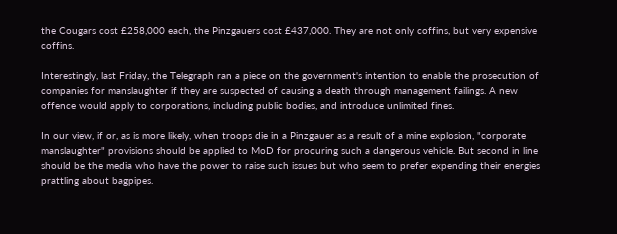the Cougars cost £258,000 each, the Pinzgauers cost £437,000. They are not only coffins, but very expensive coffins.

Interestingly, last Friday, the Telegraph ran a piece on the government's intention to enable the prosecution of companies for manslaughter if they are suspected of causing a death through management failings. A new offence would apply to corporations, including public bodies, and introduce unlimited fines.

In our view, if or, as is more likely, when troops die in a Pinzgauer as a result of a mine explosion, "corporate manslaughter" provisions should be applied to MoD for procuring such a dangerous vehicle. But second in line should be the media who have the power to raise such issues but who seem to prefer expending their energies prattling about bagpipes.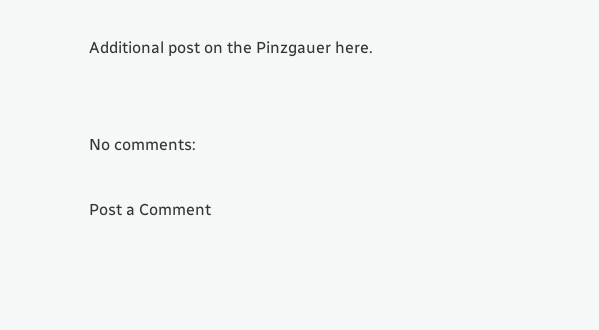Additional post on the Pinzgauer here.


No comments:

Post a Comment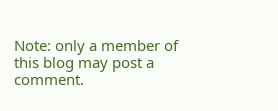Note: only a member of this blog may post a comment.